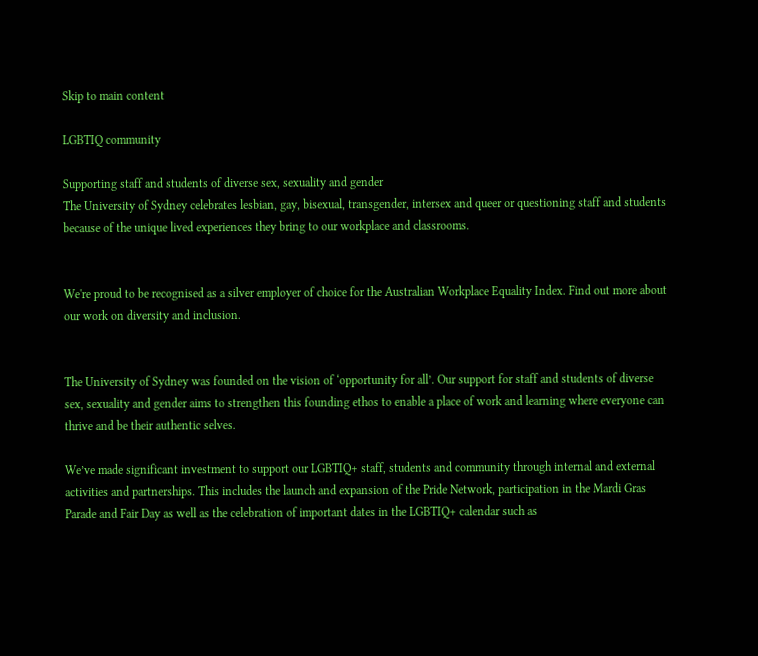Skip to main content

LGBTIQ community

Supporting staff and students of diverse sex, sexuality and gender
The University of Sydney celebrates lesbian, gay, bisexual, transgender, intersex and queer or questioning staff and students because of the unique lived experiences they bring to our workplace and classrooms.


We're proud to be recognised as a silver employer of choice for the Australian Workplace Equality Index. Find out more about our work on diversity and inclusion.


The University of Sydney was founded on the vision of ‘opportunity for all’. Our support for staff and students of diverse sex, sexuality and gender aims to strengthen this founding ethos to enable a place of work and learning where everyone can thrive and be their authentic selves.

We’ve made significant investment to support our LGBTIQ+ staff, students and community through internal and external activities and partnerships. This includes the launch and expansion of the Pride Network, participation in the Mardi Gras Parade and Fair Day as well as the celebration of important dates in the LGBTIQ+ calendar such as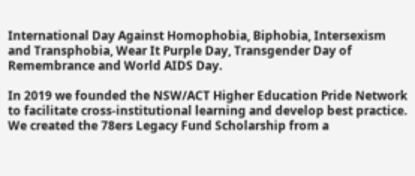International Day Against Homophobia, Biphobia, Intersexism and Transphobia, Wear It Purple Day, Transgender Day of Remembrance and World AIDS Day.

In 2019 we founded the NSW/ACT Higher Education Pride Network to facilitate cross-institutional learning and develop best practice. We created the 78ers Legacy Fund Scholarship from a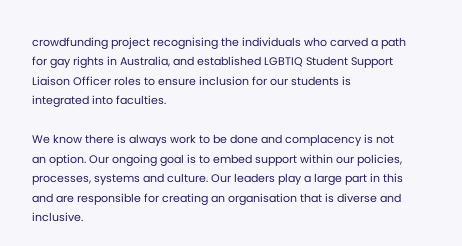crowdfunding project recognising the individuals who carved a path for gay rights in Australia, and established LGBTIQ Student Support Liaison Officer roles to ensure inclusion for our students is integrated into faculties.

We know there is always work to be done and complacency is not an option. Our ongoing goal is to embed support within our policies, processes, systems and culture. Our leaders play a large part in this and are responsible for creating an organisation that is diverse and inclusive.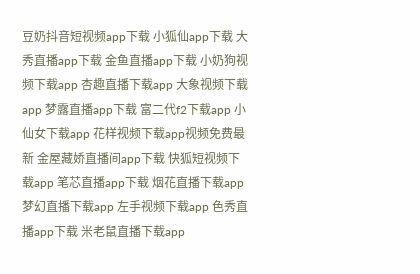豆奶抖音短视频app下载 小狐仙app下载 大秀直播app下载 金鱼直播app下载 小奶狗视频下载app 杏趣直播下载app 大象视频下载app 梦露直播app下载 富二代f2下载app 小仙女下载app 花样视频下载app视频免费最新 金屋藏娇直播间app下载 快狐短视频下载app 笔芯直播app下载 烟花直播下载app 梦幻直播下载app 左手视频下载app 色秀直播app下载 米老鼠直播下载app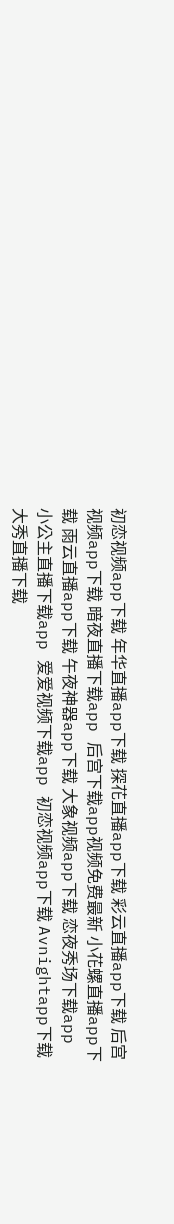初恋视频app下载 年华直播app下载 探花直播app下载 彩云直播app下载 后宫视频app下载 暗夜直播下载app 后宫下载app视频免费最新 小花螺直播app下载 雨云直播app下载 午夜神器app下载 大象视频app下载 恋夜秀场下载app 小公主直播下载app 爱爱视频下载app 初恋视频app下载 Avnightapp下载 大秀直播下载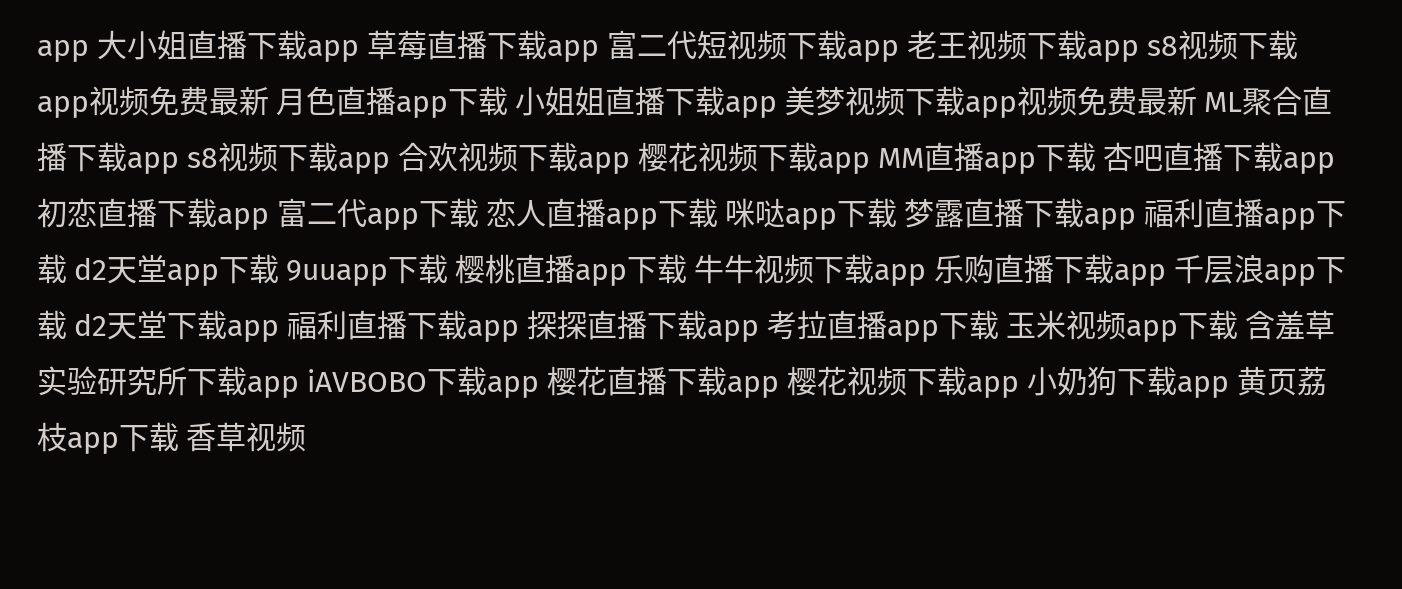app 大小姐直播下载app 草莓直播下载app 富二代短视频下载app 老王视频下载app s8视频下载app视频免费最新 月色直播app下载 小姐姐直播下载app 美梦视频下载app视频免费最新 ML聚合直播下载app s8视频下载app 合欢视频下载app 樱花视频下载app MM直播app下载 杏吧直播下载app 初恋直播下载app 富二代app下载 恋人直播app下载 咪哒app下载 梦露直播下载app 福利直播app下载 d2天堂app下载 9uuapp下载 樱桃直播app下载 牛牛视频下载app 乐购直播下载app 千层浪app下载 d2天堂下载app 福利直播下载app 探探直播下载app 考拉直播app下载 玉米视频app下载 含羞草实验研究所下载app iAVBOBO下载app 樱花直播下载app 樱花视频下载app 小奶狗下载app 黄页荔枝app下载 香草视频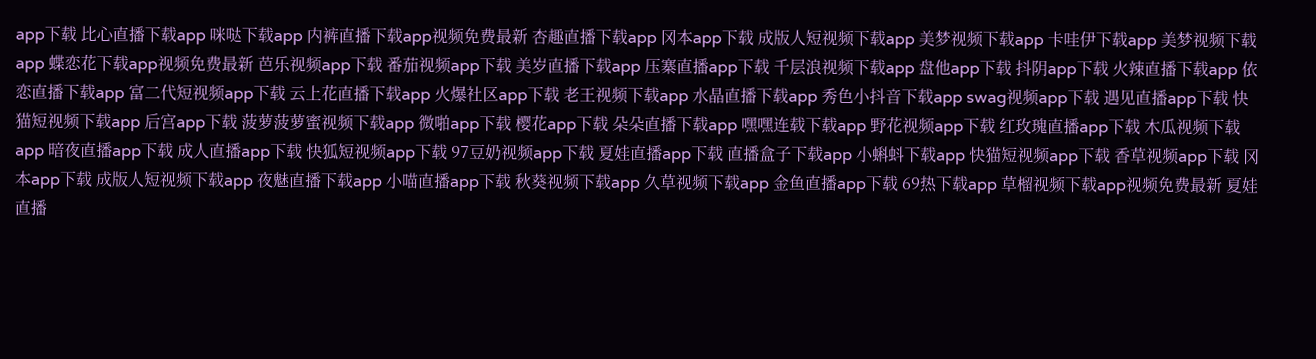app下载 比心直播下载app 咪哒下载app 内裤直播下载app视频免费最新 杏趣直播下载app 冈本app下载 成版人短视频下载app 美梦视频下载app 卡哇伊下载app 美梦视频下载app 蝶恋花下载app视频免费最新 芭乐视频app下载 番茄视频app下载 美岁直播下载app 压寨直播app下载 千层浪视频下载app 盘他app下载 抖阴app下载 火辣直播下载app 依恋直播下载app 富二代短视频app下载 云上花直播下载app 火爆社区app下载 老王视频下载app 水晶直播下载app 秀色小抖音下载app swag视频app下载 遇见直播app下载 快猫短视频下载app 后宫app下载 菠萝菠萝蜜视频下载app 微啪app下载 樱花app下载 朵朵直播下载app 嘿嘿连载下载app 野花视频app下载 红玫瑰直播app下载 木瓜视频下载app 暗夜直播app下载 成人直播app下载 快狐短视频app下载 97豆奶视频app下载 夏娃直播app下载 直播盒子下载app 小蝌蚪下载app 快猫短视频app下载 香草视频app下载 冈本app下载 成版人短视频下载app 夜魅直播下载app 小喵直播app下载 秋葵视频下载app 久草视频下载app 金鱼直播app下载 69热下载app 草榴视频下载app视频免费最新 夏娃直播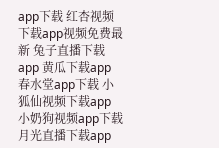app下载 红杏视频下载app视频免费最新 兔子直播下载app 黄瓜下载app 春水堂app下载 小狐仙视频下载app 小奶狗视频app下载 月光直播下载app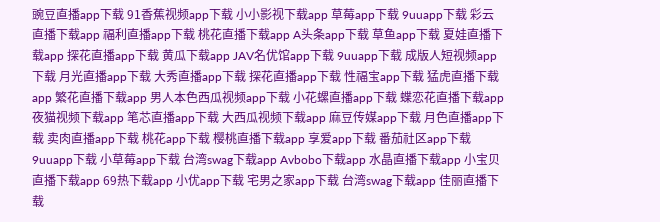豌豆直播app下载 91香蕉视频app下载 小小影视下载app 草莓app下载 9uuapp下载 彩云直播下载app 福利直播app下载 桃花直播下载app A头条app下载 草鱼app下载 夏娃直播下载app 探花直播app下载 黄瓜下载app JAV名优馆app下载 9uuapp下载 成版人短视频app下载 月光直播app下载 大秀直播app下载 探花直播app下载 性福宝app下载 猛虎直播下载app 繁花直播下载app 男人本色西瓜视频app下载 小花螺直播app下载 蝶恋花直播下载app 夜猫视频下载app 笔芯直播app下载 大西瓜视频下载app 麻豆传媒app下载 月色直播app下载 卖肉直播app下载 桃花app下载 樱桃直播下载app 享爱app下载 番茄社区app下载 9uuapp下载 小草莓app下载 台湾swag下载app Avbobo下载app 水晶直播下载app 小宝贝直播下载app 69热下载app 小优app下载 宅男之家app下载 台湾swag下载app 佳丽直播下载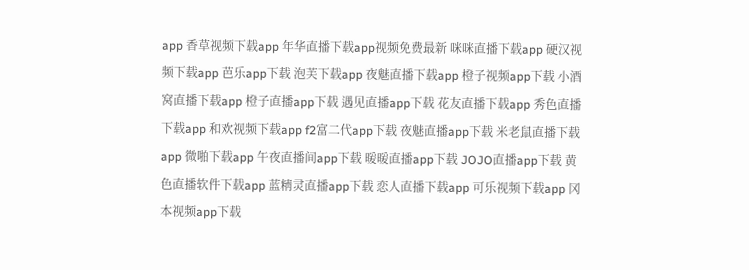app 香草视频下载app 年华直播下载app视频免费最新 咪咪直播下载app 硬汉视频下载app 芭乐app下载 泡芙下载app 夜魅直播下载app 橙子视频app下载 小酒窝直播下载app 橙子直播app下载 遇见直播app下载 花友直播下载app 秀色直播下载app 和欢视频下载app f2富二代app下载 夜魅直播app下载 米老鼠直播下载app 微啪下载app 午夜直播间app下载 暖暖直播app下载 JOJO直播app下载 黄色直播软件下载app 蓝精灵直播app下载 恋人直播下载app 可乐视频下载app 冈本视频app下载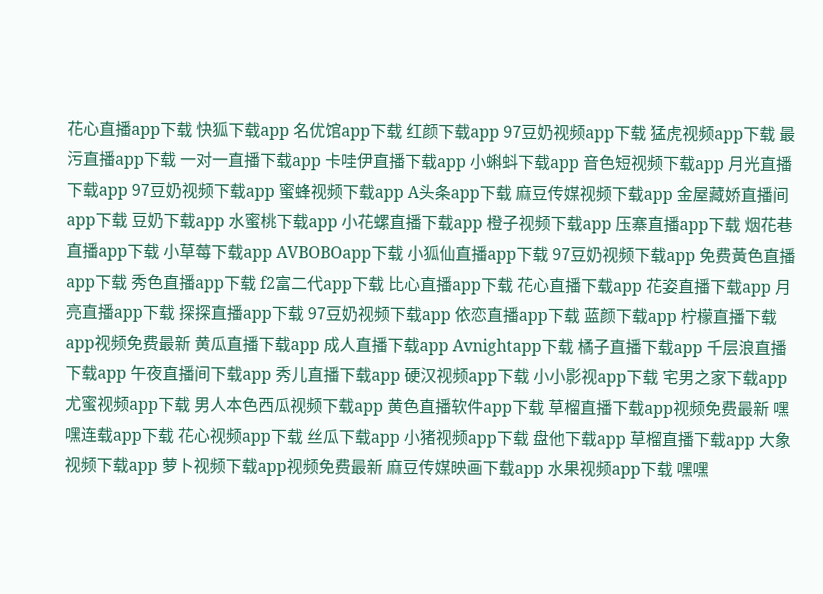花心直播app下载 快狐下载app 名优馆app下载 红颜下载app 97豆奶视频app下载 猛虎视频app下载 最污直播app下载 一对一直播下载app 卡哇伊直播下载app 小蝌蚪下载app 音色短视频下载app 月光直播下载app 97豆奶视频下载app 蜜蜂视频下载app A头条app下载 麻豆传媒视频下载app 金屋藏娇直播间app下载 豆奶下载app 水蜜桃下载app 小花螺直播下载app 橙子视频下载app 压寨直播app下载 烟花巷直播app下载 小草莓下载app AVBOBOapp下载 小狐仙直播app下载 97豆奶视频下载app 免费黃色直播app下载 秀色直播app下载 f2富二代app下载 比心直播app下载 花心直播下载app 花姿直播下载app 月亮直播app下载 探探直播app下载 97豆奶视频下载app 依恋直播app下载 蓝颜下载app 柠檬直播下载app视频免费最新 黄瓜直播下载app 成人直播下载app Avnightapp下载 橘子直播下载app 千层浪直播下载app 午夜直播间下载app 秀儿直播下载app 硬汉视频app下载 小小影视app下载 宅男之家下载app 尤蜜视频app下载 男人本色西瓜视频下载app 黄色直播软件app下载 草榴直播下载app视频免费最新 嘿嘿连载app下载 花心视频app下载 丝瓜下载app 小猪视频app下载 盘他下载app 草榴直播下载app 大象视频下载app 萝卜视频下载app视频免费最新 麻豆传媒映画下载app 水果视频app下载 嘿嘿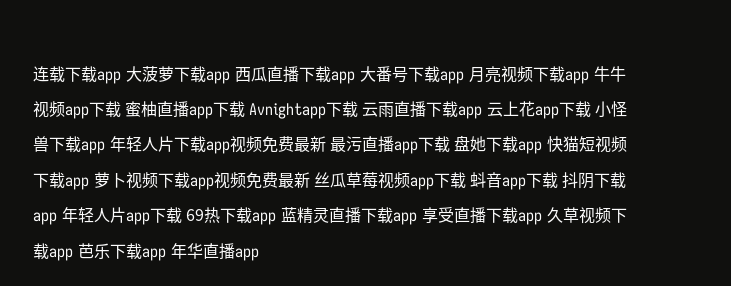连载下载app 大菠萝下载app 西瓜直播下载app 大番号下载app 月亮视频下载app 牛牛视频app下载 蜜柚直播app下载 Avnightapp下载 云雨直播下载app 云上花app下载 小怪兽下载app 年轻人片下载app视频免费最新 最污直播app下载 盘她下载app 快猫短视频下载app 萝卜视频下载app视频免费最新 丝瓜草莓视频app下载 蚪音app下载 抖阴下载app 年轻人片app下载 69热下载app 蓝精灵直播下载app 享受直播下载app 久草视频下载app 芭乐下载app 年华直播app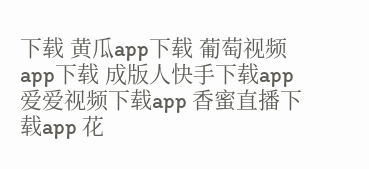下载 黄瓜app下载 葡萄视频app下载 成版人快手下载app 爱爱视频下载app 香蜜直播下载app 花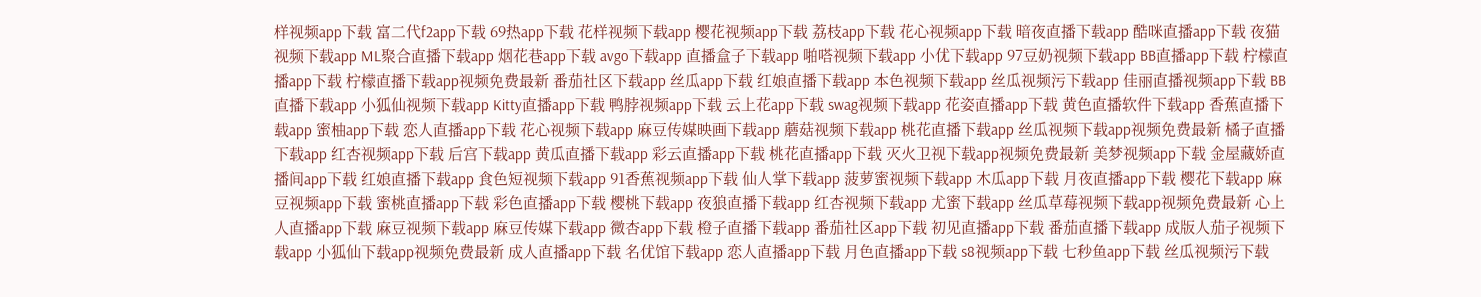样视频app下载 富二代f2app下载 69热app下载 花样视频下载app 樱花视频app下载 荔枝app下载 花心视频app下载 暗夜直播下载app 酷咪直播app下载 夜猫视频下载app ML聚合直播下载app 烟花巷app下载 avgo下载app 直播盒子下载app 啪嗒视频下载app 小优下载app 97豆奶视频下载app BB直播app下载 柠檬直播app下载 柠檬直播下载app视频免费最新 番茄社区下载app 丝瓜app下载 红娘直播下载app 本色视频下载app 丝瓜视频污下载app 佳丽直播视频app下载 BB直播下载app 小狐仙视频下载app Kitty直播app下载 鸭脖视频app下载 云上花app下载 swag视频下载app 花姿直播app下载 黄色直播软件下载app 香蕉直播下载app 蜜柚app下载 恋人直播app下载 花心视频下载app 麻豆传媒映画下载app 蘑菇视频下载app 桃花直播下载app 丝瓜视频下载app视频免费最新 橘子直播下载app 红杏视频app下载 后宫下载app 黄瓜直播下载app 彩云直播app下载 桃花直播app下载 灭火卫视下载app视频免费最新 美梦视频app下载 金屋藏娇直播间app下载 红娘直播下载app 食色短视频下载app 91香蕉视频app下载 仙人掌下载app 菠萝蜜视频下载app 木瓜app下载 月夜直播app下载 樱花下载app 麻豆视频app下载 蜜桃直播app下载 彩色直播app下载 樱桃下载app 夜狼直播下载app 红杏视频下载app 尤蜜下载app 丝瓜草莓视频下载app视频免费最新 心上人直播app下载 麻豆视频下载app 麻豆传媒下载app 微杏app下载 橙子直播下载app 番茄社区app下载 初见直播app下载 番茄直播下载app 成版人茄子视频下载app 小狐仙下载app视频免费最新 成人直播app下载 名优馆下载app 恋人直播app下载 月色直播app下载 s8视频app下载 七秒鱼app下载 丝瓜视频污下载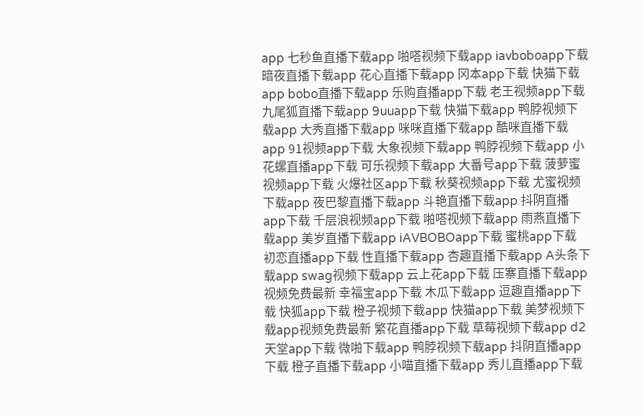app 七秒鱼直播下载app 啪嗒视频下载app iavboboapp下载 暗夜直播下载app 花心直播下载app 冈本app下载 快猫下载app bobo直播下载app 乐购直播app下载 老王视频app下载 九尾狐直播下载app 9uuapp下载 快猫下载app 鸭脖视频下载app 大秀直播下载app 咪咪直播下载app 酷咪直播下载app 91视频app下载 大象视频下载app 鸭脖视频下载app 小花螺直播app下载 可乐视频下载app 大番号app下载 菠萝蜜视频app下载 火爆社区app下载 秋葵视频app下载 尤蜜视频下载app 夜巴黎直播下载app 斗艳直播下载app 抖阴直播app下载 千层浪视频app下载 啪嗒视频下载app 雨燕直播下载app 美岁直播下载app iAVBOBOapp下载 蜜桃app下载 初恋直播app下载 性直播下载app 杏趣直播下载app A头条下载app swag视频下载app 云上花app下载 压寨直播下载app视频免费最新 幸福宝app下载 木瓜下载app 逗趣直播app下载 快狐app下载 橙子视频下载app 快猫app下载 美梦视频下载app视频免费最新 繁花直播app下载 草莓视频下载app d2天堂app下载 微啪下载app 鸭脖视频下载app 抖阴直播app下载 橙子直播下载app 小喵直播下载app 秀儿直播app下载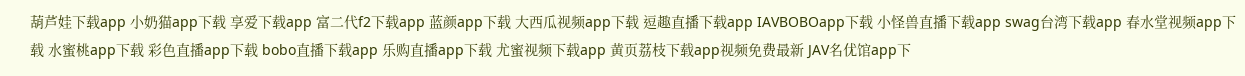葫芦娃下载app 小奶猫app下载 享爱下载app 富二代f2下载app 蓝颜app下载 大西瓜视频app下载 逗趣直播下载app IAVBOBOapp下载 小怪兽直播下载app swag台湾下载app 春水堂视频app下载 水蜜桃app下载 彩色直播app下载 bobo直播下载app 乐购直播app下载 尤蜜视频下载app 黄页荔枝下载app视频免费最新 JAV名优馆app下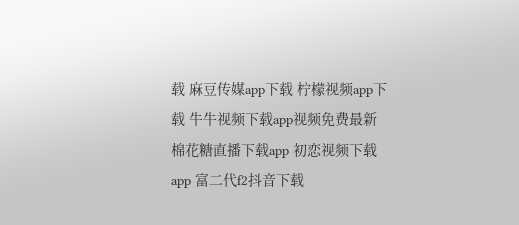载 麻豆传媒app下载 柠檬视频app下载 牛牛视频下载app视频免费最新 棉花糖直播下载app 初恋视频下载app 富二代f2抖音下载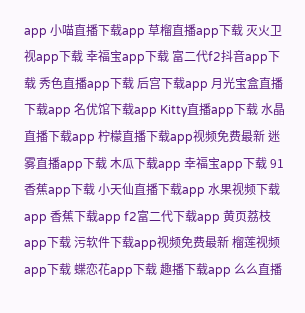app 小喵直播下载app 草榴直播app下载 灭火卫视app下载 幸福宝app下载 富二代f2抖音app下载 秀色直播app下载 后宫下载app 月光宝盒直播下载app 名优馆下载app Kitty直播app下载 水晶直播下载app 柠檬直播下载app视频免费最新 迷雾直播app下载 木瓜下载app 幸福宝app下载 91香蕉app下载 小天仙直播下载app 水果视频下载app 香蕉下载app f2富二代下载app 黄页荔枝app下载 污软件下载app视频免费最新 榴莲视频app下载 蝶恋花app下载 趣播下载app 么么直播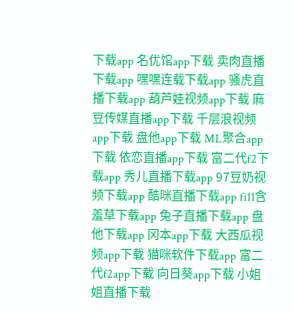下载app 名优馆app下载 卖肉直播下载app 嘿嘿连载下载app 骚虎直播下载app 葫芦娃视频app下载 麻豆传媒直播app下载 千层浪视频app下载 盘他app下载 ML聚合app下载 依恋直播app下载 富二代f2下载app 秀儿直播下载app 97豆奶视频下载app 酷咪直播下载app fi11含羞草下载app 兔子直播下载app 盘他下载app 冈本app下载 大西瓜视频app下载 猫咪软件下载app 富二代f2app下载 向日葵app下载 小姐姐直播下载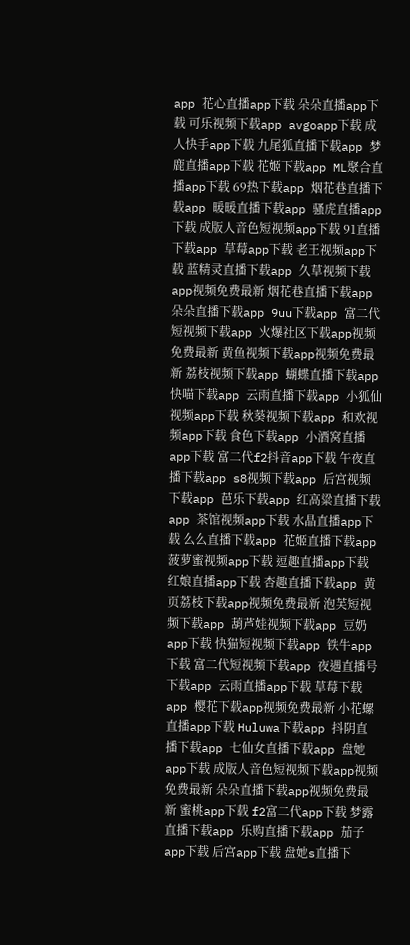app 花心直播app下载 朵朵直播app下载 可乐视频下载app avgoapp下载 成人快手app下载 九尾狐直播下载app 梦鹿直播app下载 花姬下载app ML聚合直播app下载 69热下载app 烟花巷直播下载app 暖暖直播下载app 骚虎直播app下载 成版人音色短视频app下载 91直播下载app 草莓app下载 老王视频app下载 蓝精灵直播下载app 久草视频下载app视频免费最新 烟花巷直播下载app 朵朵直播下载app 9uu下载app 富二代短视频下载app 火爆社区下载app视频免费最新 黄鱼视频下载app视频免费最新 荔枝视频下载app 蝴蝶直播下载app 快喵下载app 云雨直播下载app 小狐仙视频app下载 秋葵视频下载app 和欢视频app下载 食色下载app 小酒窝直播app下载 富二代f2抖音app下载 午夜直播下载app s8视频下载app 后宫视频下载app 芭乐下载app 红高粱直播下载app 茶馆视频app下载 水晶直播app下载 么么直播下载app 花姬直播下载app 菠萝蜜视频app下载 逗趣直播app下载 红娘直播app下载 杏趣直播下载app 黄页荔枝下载app视频免费最新 泡芙短视频下载app 葫芦娃视频下载app 豆奶app下载 快猫短视频下载app 铁牛app下载 富二代短视频下载app 夜遇直播号下载app 云雨直播app下载 草莓下载app 樱花下载app视频免费最新 小花螺直播app下载 Huluwa下载app 抖阴直播下载app 七仙女直播下载app 盘她app下载 成版人音色短视频下载app视频免费最新 朵朵直播下载app视频免费最新 蜜桃app下载 f2富二代app下载 梦露直播下载app 乐购直播下载app 茄子app下载 后宫app下载 盘她s直播下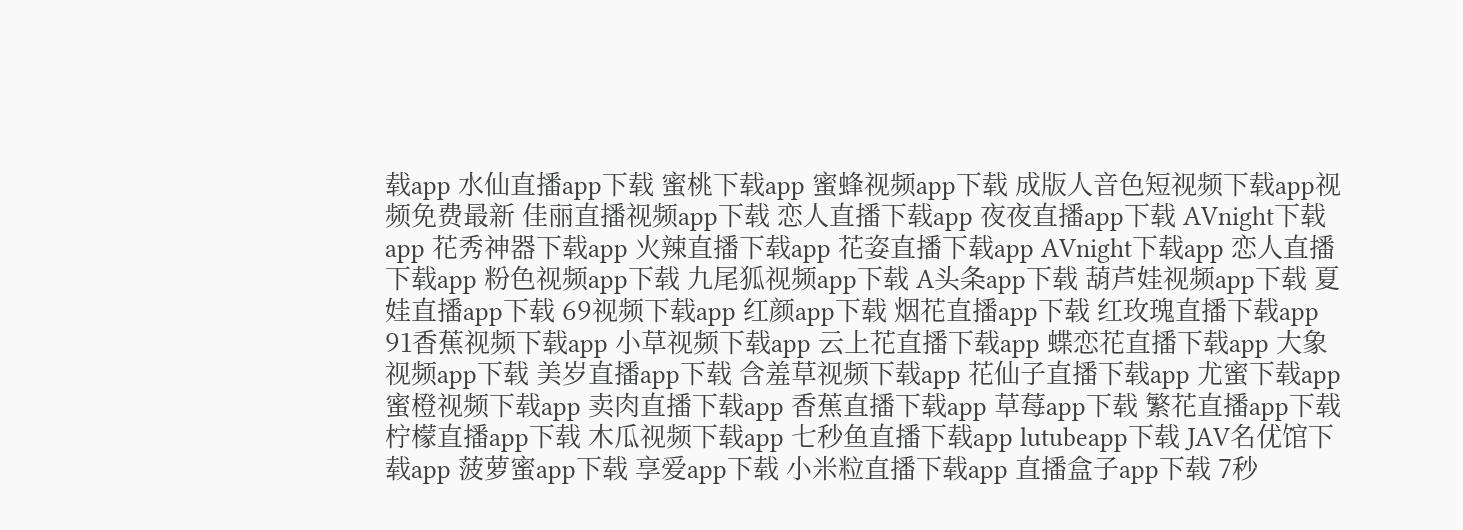载app 水仙直播app下载 蜜桃下载app 蜜蜂视频app下载 成版人音色短视频下载app视频免费最新 佳丽直播视频app下载 恋人直播下载app 夜夜直播app下载 AVnight下载app 花秀神器下载app 火辣直播下载app 花姿直播下载app AVnight下载app 恋人直播下载app 粉色视频app下载 九尾狐视频app下载 A头条app下载 葫芦娃视频app下载 夏娃直播app下载 69视频下载app 红颜app下载 烟花直播app下载 红玫瑰直播下载app 91香蕉视频下载app 小草视频下载app 云上花直播下载app 蝶恋花直播下载app 大象视频app下载 美岁直播app下载 含羞草视频下载app 花仙子直播下载app 尤蜜下载app 蜜橙视频下载app 卖肉直播下载app 香蕉直播下载app 草莓app下载 繁花直播app下载 柠檬直播app下载 木瓜视频下载app 七秒鱼直播下载app lutubeapp下载 JAV名优馆下载app 菠萝蜜app下载 享爱app下载 小米粒直播下载app 直播盒子app下载 7秒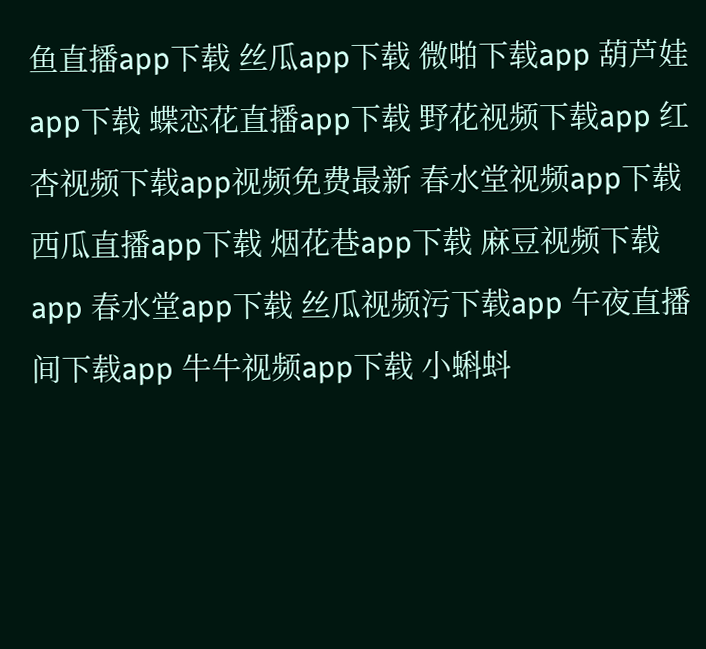鱼直播app下载 丝瓜app下载 微啪下载app 葫芦娃app下载 蝶恋花直播app下载 野花视频下载app 红杏视频下载app视频免费最新 春水堂视频app下载 西瓜直播app下载 烟花巷app下载 麻豆视频下载app 春水堂app下载 丝瓜视频污下载app 午夜直播间下载app 牛牛视频app下载 小蝌蚪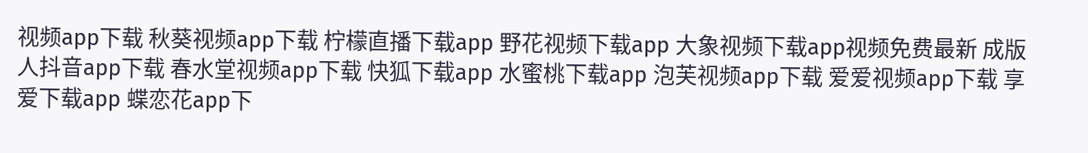视频app下载 秋葵视频app下载 柠檬直播下载app 野花视频下载app 大象视频下载app视频免费最新 成版人抖音app下载 春水堂视频app下载 快狐下载app 水蜜桃下载app 泡芙视频app下载 爱爱视频app下载 享爱下载app 蝶恋花app下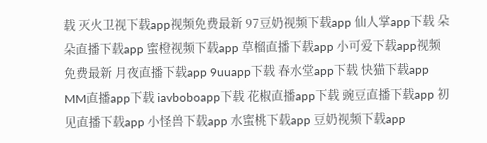载 灭火卫视下载app视频免费最新 97豆奶视频下载app 仙人掌app下载 朵朵直播下载app 蜜橙视频下载app 草榴直播下载app 小可爱下载app视频免费最新 月夜直播下载app 9uuapp下载 春水堂app下载 快猫下载app MM直播app下载 iavboboapp下载 花椒直播app下载 豌豆直播下载app 初见直播下载app 小怪兽下载app 水蜜桃下载app 豆奶视频下载app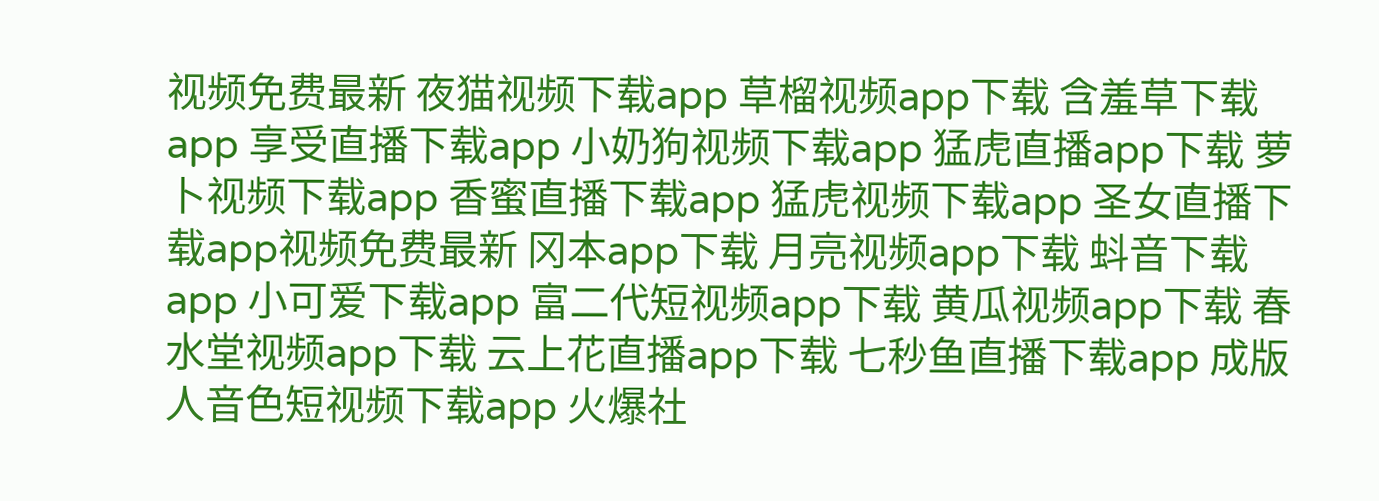视频免费最新 夜猫视频下载app 草榴视频app下载 含羞草下载app 享受直播下载app 小奶狗视频下载app 猛虎直播app下载 萝卜视频下载app 香蜜直播下载app 猛虎视频下载app 圣女直播下载app视频免费最新 冈本app下载 月亮视频app下载 蚪音下载app 小可爱下载app 富二代短视频app下载 黄瓜视频app下载 春水堂视频app下载 云上花直播app下载 七秒鱼直播下载app 成版人音色短视频下载app 火爆社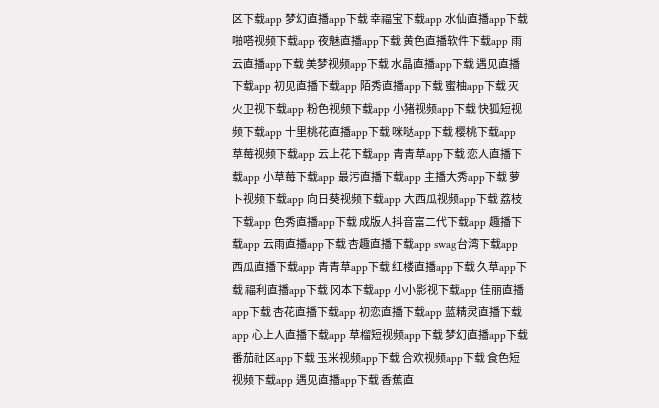区下载app 梦幻直播app下载 幸福宝下载app 水仙直播app下载 啪嗒视频下载app 夜魅直播app下载 黄色直播软件下载app 雨云直播app下载 美梦视频app下载 水晶直播app下载 遇见直播下载app 初见直播下载app 陌秀直播app下载 蜜柚app下载 灭火卫视下载app 粉色视频下载app 小猪视频app下载 快狐短视频下载app 十里桃花直播app下载 咪哒app下载 樱桃下载app 草莓视频下载app 云上花下载app 青青草app下载 恋人直播下载app 小草莓下载app 最污直播下载app 主播大秀app下载 萝卜视频下载app 向日葵视频下载app 大西瓜视频app下载 荔枝下载app 色秀直播app下载 成版人抖音富二代下载app 趣播下载app 云雨直播app下载 杏趣直播下载app swag台湾下载app 西瓜直播下载app 青青草app下载 红楼直播app下载 久草app下载 福利直播app下载 冈本下载app 小小影视下载app 佳丽直播app下载 杏花直播下载app 初恋直播下载app 蓝精灵直播下载app 心上人直播下载app 草榴短视频app下载 梦幻直播app下载 番茄社区app下载 玉米视频app下载 合欢视频app下载 食色短视频下载app 遇见直播app下载 香蕉直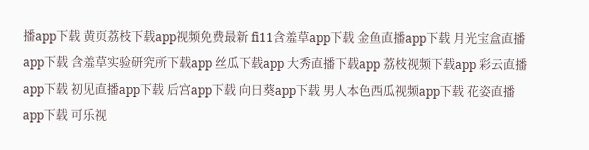播app下载 黄页荔枝下载app视频免费最新 fi11含羞草app下载 金鱼直播app下载 月光宝盒直播app下载 含羞草实验研究所下载app 丝瓜下载app 大秀直播下载app 荔枝视频下载app 彩云直播app下载 初见直播app下载 后宫app下载 向日葵app下载 男人本色西瓜视频app下载 花姿直播app下载 可乐视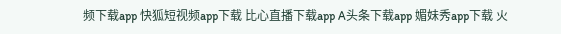频下载app 快狐短视频app下载 比心直播下载app A头条下载app 媚妹秀app下载 火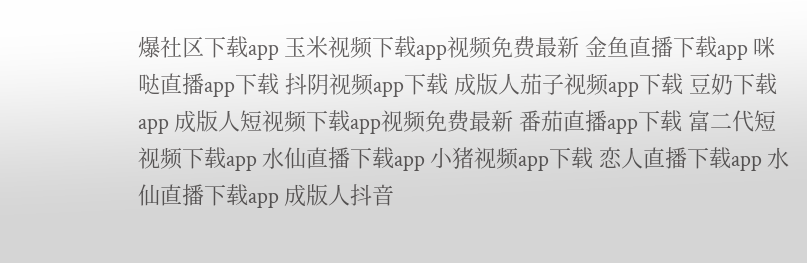爆社区下载app 玉米视频下载app视频免费最新 金鱼直播下载app 咪哒直播app下载 抖阴视频app下载 成版人茄子视频app下载 豆奶下载app 成版人短视频下载app视频免费最新 番茄直播app下载 富二代短视频下载app 水仙直播下载app 小猪视频app下载 恋人直播下载app 水仙直播下载app 成版人抖音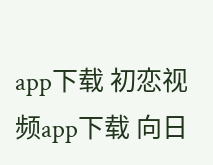app下载 初恋视频app下载 向日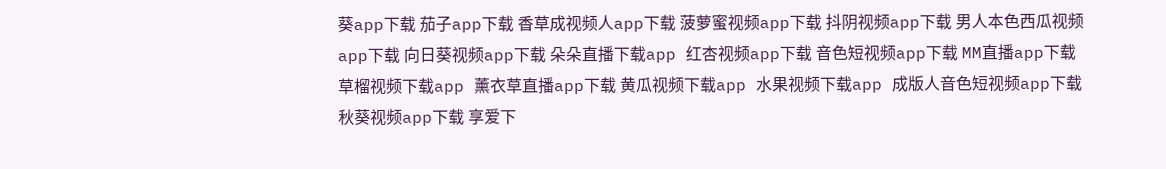葵app下载 茄子app下载 香草成视频人app下载 菠萝蜜视频app下载 抖阴视频app下载 男人本色西瓜视频app下载 向日葵视频app下载 朵朵直播下载app 红杏视频app下载 音色短视频app下载 MM直播app下载 草榴视频下载app 薰衣草直播app下载 黄瓜视频下载app 水果视频下载app 成版人音色短视频app下载 秋葵视频app下载 享爱下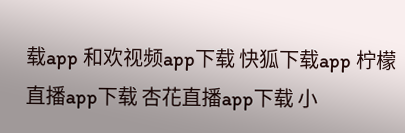载app 和欢视频app下载 快狐下载app 柠檬直播app下载 杏花直播app下载 小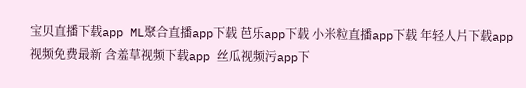宝贝直播下载app ML聚合直播app下载 芭乐app下载 小米粒直播app下载 年轻人片下载app视频免费最新 含羞草视频下载app 丝瓜视频污app下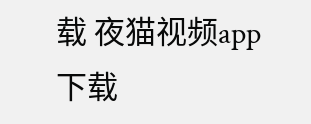载 夜猫视频app下载